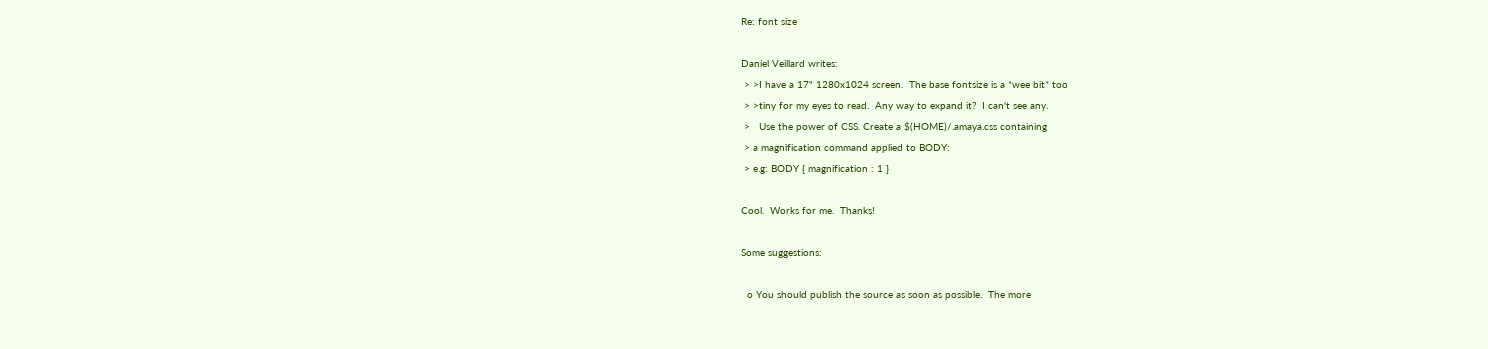Re: font size

Daniel Veillard writes:
 > >I have a 17" 1280x1024 screen.  The base fontsize is a *wee bit* too
 > >tiny for my eyes to read.  Any way to expand it?  I can't see any.
 >   Use the power of CSS. Create a $(HOME)/.amaya.css containing
 > a magnification command applied to BODY:
 > e.g: BODY { magnification : 1 }

Cool.  Works for me.  Thanks!

Some suggestions:

  o You should publish the source as soon as possible.  The more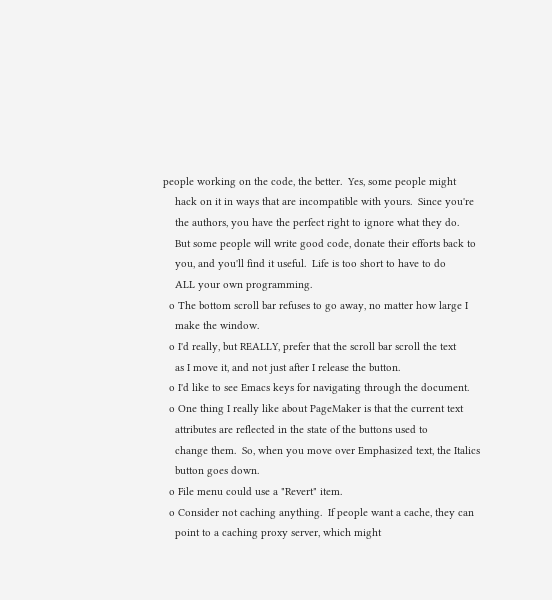people working on the code, the better.  Yes, some people might
    hack on it in ways that are incompatible with yours.  Since you're
    the authors, you have the perfect right to ignore what they do.
    But some people will write good code, donate their efforts back to
    you, and you'll find it useful.  Life is too short to have to do
    ALL your own programming.
  o The bottom scroll bar refuses to go away, no matter how large I
    make the window.
  o I'd really, but REALLY, prefer that the scroll bar scroll the text
    as I move it, and not just after I release the button.
  o I'd like to see Emacs keys for navigating through the document.
  o One thing I really like about PageMaker is that the current text
    attributes are reflected in the state of the buttons used to
    change them.  So, when you move over Emphasized text, the Italics
    button goes down.
  o File menu could use a "Revert" item.
  o Consider not caching anything.  If people want a cache, they can
    point to a caching proxy server, which might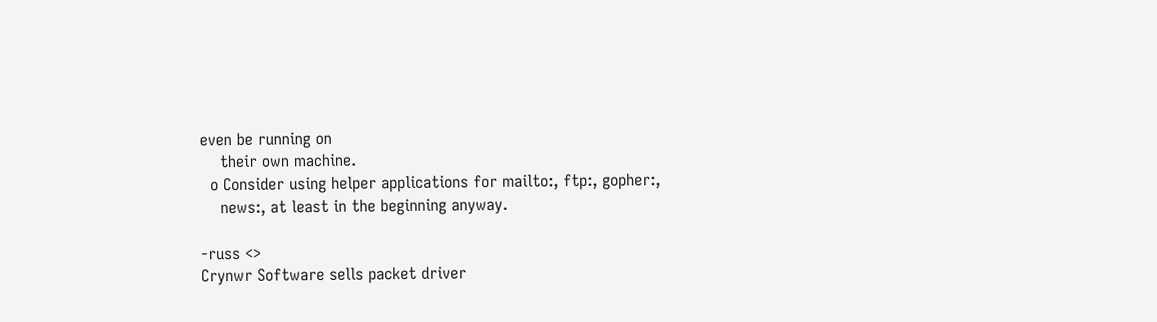even be running on
    their own machine.
  o Consider using helper applications for mailto:, ftp:, gopher:,
    news:, at least in the beginning anyway.

-russ <>
Crynwr Software sells packet driver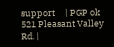support     | PGP ok
521 Pleasant Valley Rd. |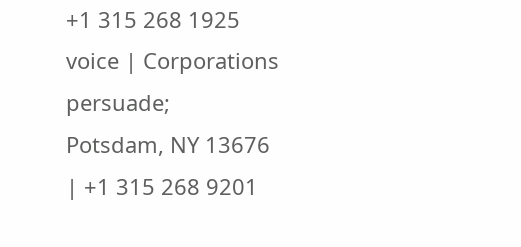+1 315 268 1925 voice | Corporations persuade;
Potsdam, NY 13676       | +1 315 268 9201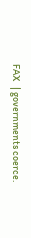FAX   | governments coerce.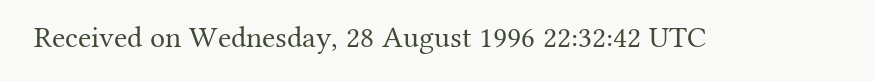Received on Wednesday, 28 August 1996 22:32:42 UTC